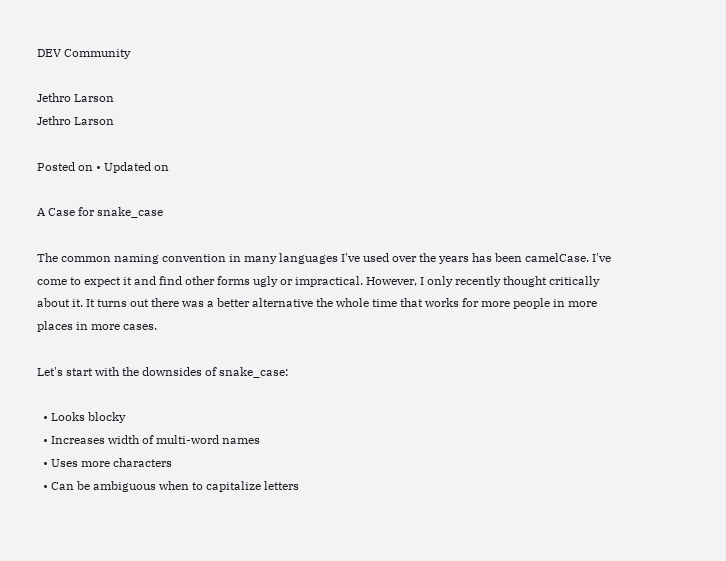DEV Community

Jethro Larson
Jethro Larson

Posted on • Updated on

A Case for snake_case

The common naming convention in many languages I've used over the years has been camelCase. I've come to expect it and find other forms ugly or impractical. However, I only recently thought critically about it. It turns out there was a better alternative the whole time that works for more people in more places in more cases.

Let's start with the downsides of snake_case:

  • Looks blocky
  • Increases width of multi-word names
  • Uses more characters
  • Can be ambiguous when to capitalize letters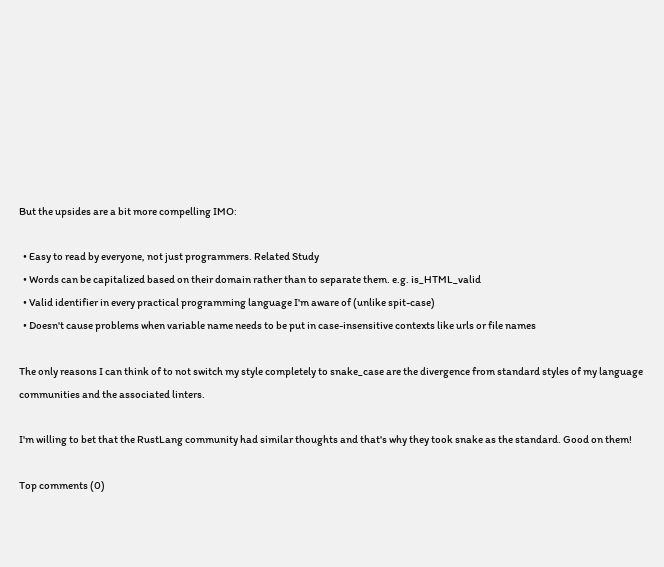But the upsides are a bit more compelling IMO:

  • Easy to read by everyone, not just programmers. Related Study
  • Words can be capitalized based on their domain rather than to separate them. e.g. is_HTML_valid
  • Valid identifier in every practical programming language I'm aware of (unlike spit-case)
  • Doesn't cause problems when variable name needs to be put in case-insensitive contexts like urls or file names

The only reasons I can think of to not switch my style completely to snake_case are the divergence from standard styles of my language communities and the associated linters.

I'm willing to bet that the RustLang community had similar thoughts and that's why they took snake as the standard. Good on them!

Top comments (0)